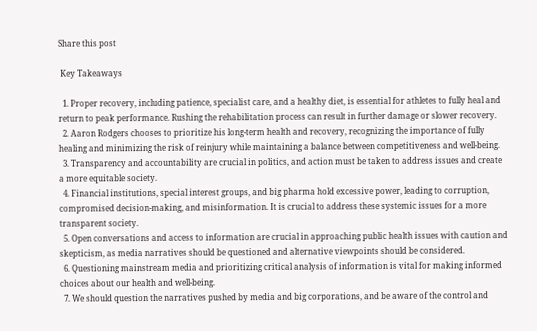Share this post

 Key Takeaways

  1. Proper recovery, including patience, specialist care, and a healthy diet, is essential for athletes to fully heal and return to peak performance. Rushing the rehabilitation process can result in further damage or slower recovery.
  2. Aaron Rodgers chooses to prioritize his long-term health and recovery, recognizing the importance of fully healing and minimizing the risk of reinjury while maintaining a balance between competitiveness and well-being.
  3. Transparency and accountability are crucial in politics, and action must be taken to address issues and create a more equitable society.
  4. Financial institutions, special interest groups, and big pharma hold excessive power, leading to corruption, compromised decision-making, and misinformation. It is crucial to address these systemic issues for a more transparent society.
  5. Open conversations and access to information are crucial in approaching public health issues with caution and skepticism, as media narratives should be questioned and alternative viewpoints should be considered.
  6. Questioning mainstream media and prioritizing critical analysis of information is vital for making informed choices about our health and well-being.
  7. We should question the narratives pushed by media and big corporations, and be aware of the control and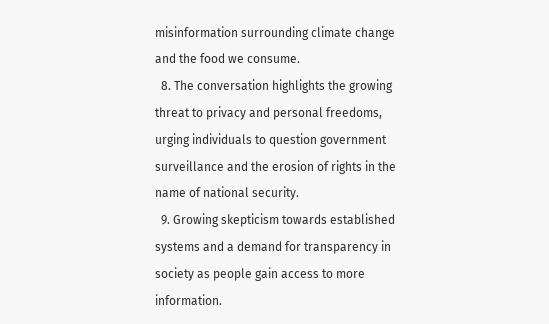misinformation surrounding climate change and the food we consume.
  8. The conversation highlights the growing threat to privacy and personal freedoms, urging individuals to question government surveillance and the erosion of rights in the name of national security.
  9. Growing skepticism towards established systems and a demand for transparency in society as people gain access to more information.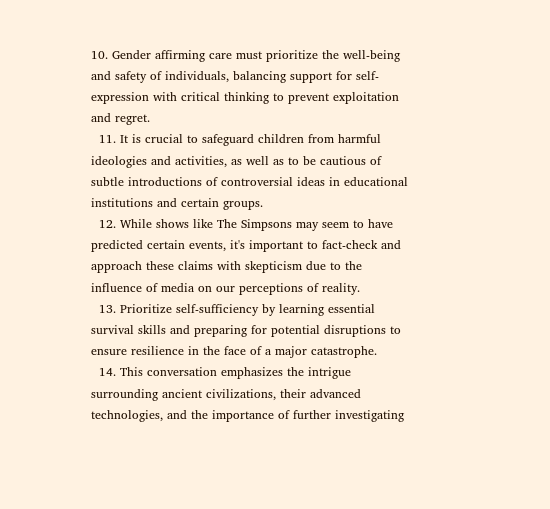10. Gender affirming care must prioritize the well-being and safety of individuals, balancing support for self-expression with critical thinking to prevent exploitation and regret.
  11. It is crucial to safeguard children from harmful ideologies and activities, as well as to be cautious of subtle introductions of controversial ideas in educational institutions and certain groups.
  12. While shows like The Simpsons may seem to have predicted certain events, it's important to fact-check and approach these claims with skepticism due to the influence of media on our perceptions of reality.
  13. Prioritize self-sufficiency by learning essential survival skills and preparing for potential disruptions to ensure resilience in the face of a major catastrophe.
  14. This conversation emphasizes the intrigue surrounding ancient civilizations, their advanced technologies, and the importance of further investigating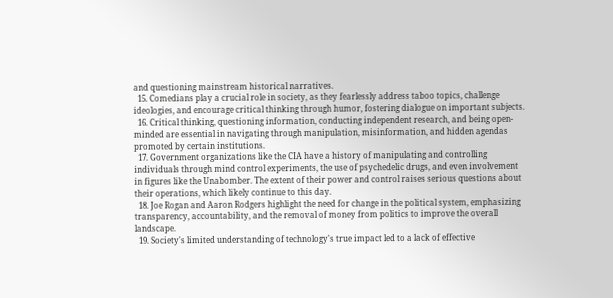and questioning mainstream historical narratives.
  15. Comedians play a crucial role in society, as they fearlessly address taboo topics, challenge ideologies, and encourage critical thinking through humor, fostering dialogue on important subjects.
  16. Critical thinking, questioning information, conducting independent research, and being open-minded are essential in navigating through manipulation, misinformation, and hidden agendas promoted by certain institutions.
  17. Government organizations like the CIA have a history of manipulating and controlling individuals through mind control experiments, the use of psychedelic drugs, and even involvement in figures like the Unabomber. The extent of their power and control raises serious questions about their operations, which likely continue to this day.
  18. Joe Rogan and Aaron Rodgers highlight the need for change in the political system, emphasizing transparency, accountability, and the removal of money from politics to improve the overall landscape.
  19. Society's limited understanding of technology's true impact led to a lack of effective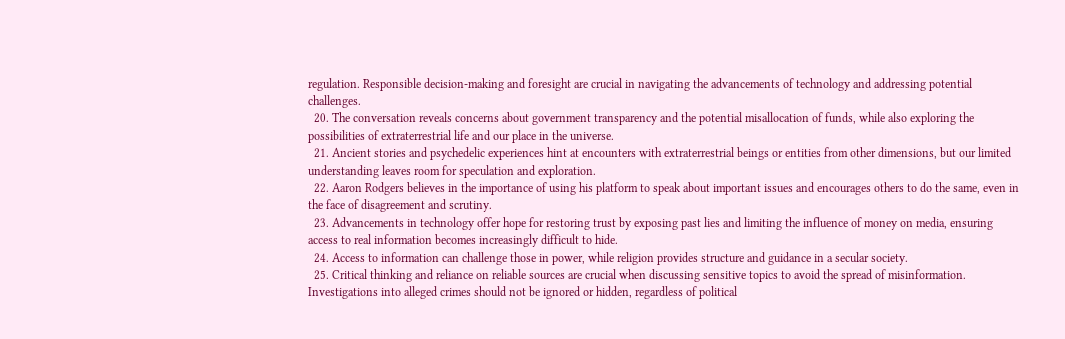regulation. Responsible decision-making and foresight are crucial in navigating the advancements of technology and addressing potential challenges.
  20. The conversation reveals concerns about government transparency and the potential misallocation of funds, while also exploring the possibilities of extraterrestrial life and our place in the universe.
  21. Ancient stories and psychedelic experiences hint at encounters with extraterrestrial beings or entities from other dimensions, but our limited understanding leaves room for speculation and exploration.
  22. Aaron Rodgers believes in the importance of using his platform to speak about important issues and encourages others to do the same, even in the face of disagreement and scrutiny.
  23. Advancements in technology offer hope for restoring trust by exposing past lies and limiting the influence of money on media, ensuring access to real information becomes increasingly difficult to hide.
  24. Access to information can challenge those in power, while religion provides structure and guidance in a secular society.
  25. Critical thinking and reliance on reliable sources are crucial when discussing sensitive topics to avoid the spread of misinformation. Investigations into alleged crimes should not be ignored or hidden, regardless of political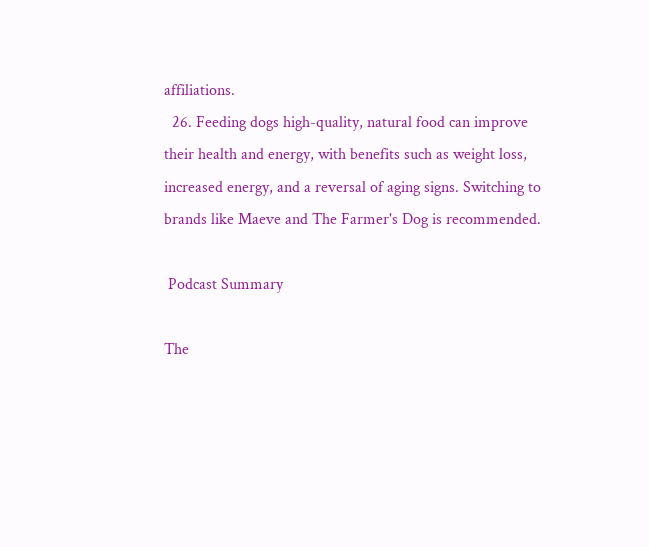affiliations.
  26. Feeding dogs high-quality, natural food can improve their health and energy, with benefits such as weight loss, increased energy, and a reversal of aging signs. Switching to brands like Maeve and The Farmer's Dog is recommended.

 Podcast Summary

The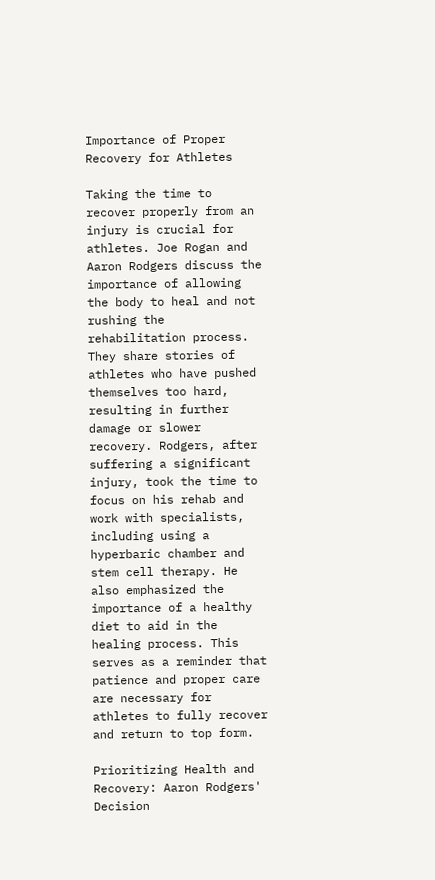Importance of Proper Recovery for Athletes

Taking the time to recover properly from an injury is crucial for athletes. Joe Rogan and Aaron Rodgers discuss the importance of allowing the body to heal and not rushing the rehabilitation process. They share stories of athletes who have pushed themselves too hard, resulting in further damage or slower recovery. Rodgers, after suffering a significant injury, took the time to focus on his rehab and work with specialists, including using a hyperbaric chamber and stem cell therapy. He also emphasized the importance of a healthy diet to aid in the healing process. This serves as a reminder that patience and proper care are necessary for athletes to fully recover and return to top form.

Prioritizing Health and Recovery: Aaron Rodgers' Decision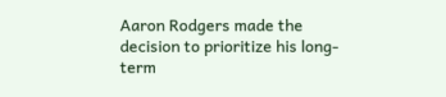Aaron Rodgers made the decision to prioritize his long-term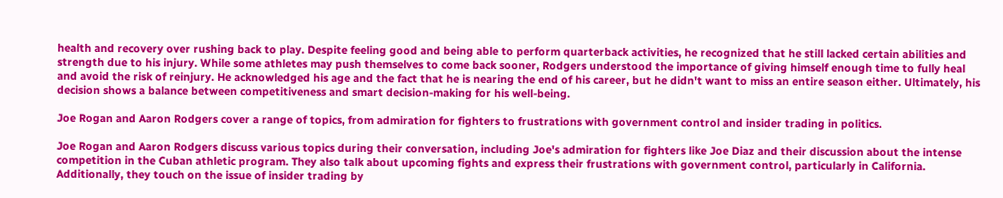health and recovery over rushing back to play. Despite feeling good and being able to perform quarterback activities, he recognized that he still lacked certain abilities and strength due to his injury. While some athletes may push themselves to come back sooner, Rodgers understood the importance of giving himself enough time to fully heal and avoid the risk of reinjury. He acknowledged his age and the fact that he is nearing the end of his career, but he didn't want to miss an entire season either. Ultimately, his decision shows a balance between competitiveness and smart decision-making for his well-being.

Joe Rogan and Aaron Rodgers cover a range of topics, from admiration for fighters to frustrations with government control and insider trading in politics.

Joe Rogan and Aaron Rodgers discuss various topics during their conversation, including Joe's admiration for fighters like Joe Diaz and their discussion about the intense competition in the Cuban athletic program. They also talk about upcoming fights and express their frustrations with government control, particularly in California. Additionally, they touch on the issue of insider trading by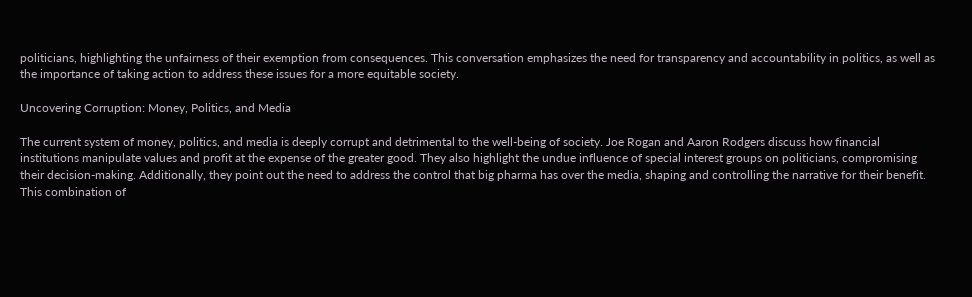politicians, highlighting the unfairness of their exemption from consequences. This conversation emphasizes the need for transparency and accountability in politics, as well as the importance of taking action to address these issues for a more equitable society.

Uncovering Corruption: Money, Politics, and Media

The current system of money, politics, and media is deeply corrupt and detrimental to the well-being of society. Joe Rogan and Aaron Rodgers discuss how financial institutions manipulate values and profit at the expense of the greater good. They also highlight the undue influence of special interest groups on politicians, compromising their decision-making. Additionally, they point out the need to address the control that big pharma has over the media, shaping and controlling the narrative for their benefit. This combination of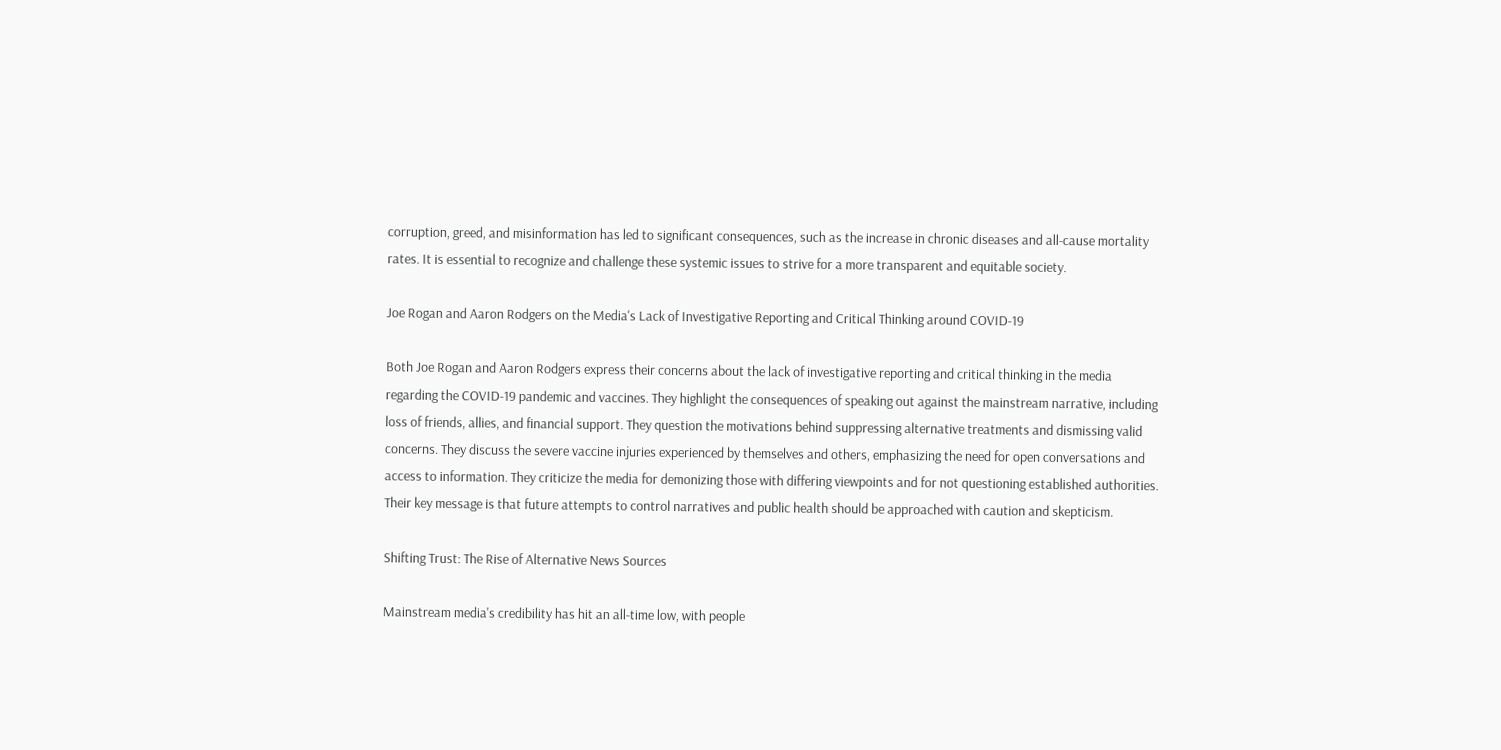corruption, greed, and misinformation has led to significant consequences, such as the increase in chronic diseases and all-cause mortality rates. It is essential to recognize and challenge these systemic issues to strive for a more transparent and equitable society.

Joe Rogan and Aaron Rodgers on the Media's Lack of Investigative Reporting and Critical Thinking around COVID-19

Both Joe Rogan and Aaron Rodgers express their concerns about the lack of investigative reporting and critical thinking in the media regarding the COVID-19 pandemic and vaccines. They highlight the consequences of speaking out against the mainstream narrative, including loss of friends, allies, and financial support. They question the motivations behind suppressing alternative treatments and dismissing valid concerns. They discuss the severe vaccine injuries experienced by themselves and others, emphasizing the need for open conversations and access to information. They criticize the media for demonizing those with differing viewpoints and for not questioning established authorities. Their key message is that future attempts to control narratives and public health should be approached with caution and skepticism.

Shifting Trust: The Rise of Alternative News Sources

Mainstream media's credibility has hit an all-time low, with people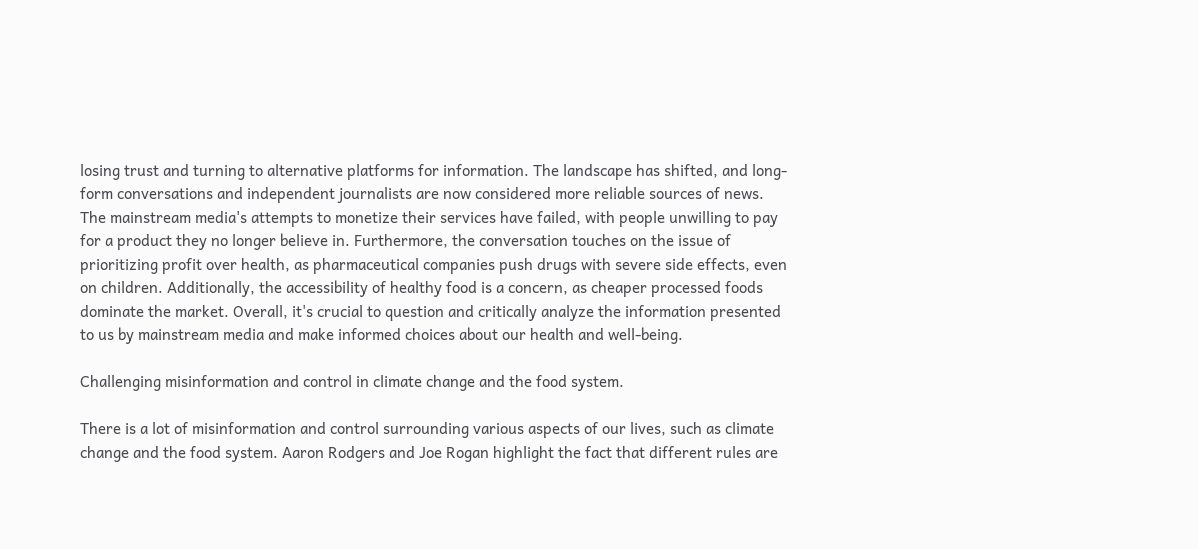losing trust and turning to alternative platforms for information. The landscape has shifted, and long-form conversations and independent journalists are now considered more reliable sources of news. The mainstream media's attempts to monetize their services have failed, with people unwilling to pay for a product they no longer believe in. Furthermore, the conversation touches on the issue of prioritizing profit over health, as pharmaceutical companies push drugs with severe side effects, even on children. Additionally, the accessibility of healthy food is a concern, as cheaper processed foods dominate the market. Overall, it's crucial to question and critically analyze the information presented to us by mainstream media and make informed choices about our health and well-being.

Challenging misinformation and control in climate change and the food system.

There is a lot of misinformation and control surrounding various aspects of our lives, such as climate change and the food system. Aaron Rodgers and Joe Rogan highlight the fact that different rules are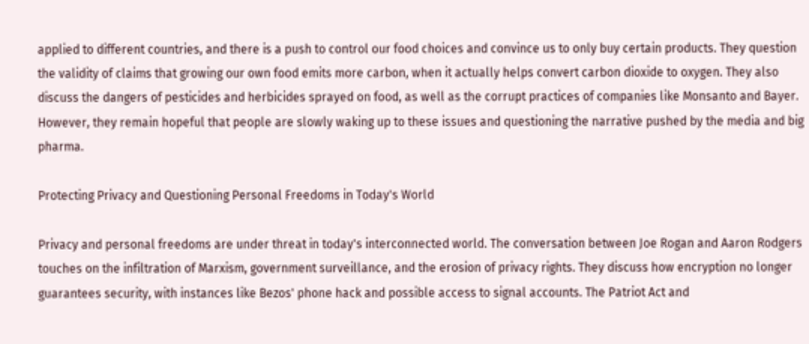applied to different countries, and there is a push to control our food choices and convince us to only buy certain products. They question the validity of claims that growing our own food emits more carbon, when it actually helps convert carbon dioxide to oxygen. They also discuss the dangers of pesticides and herbicides sprayed on food, as well as the corrupt practices of companies like Monsanto and Bayer. However, they remain hopeful that people are slowly waking up to these issues and questioning the narrative pushed by the media and big pharma.

Protecting Privacy and Questioning Personal Freedoms in Today's World

Privacy and personal freedoms are under threat in today's interconnected world. The conversation between Joe Rogan and Aaron Rodgers touches on the infiltration of Marxism, government surveillance, and the erosion of privacy rights. They discuss how encryption no longer guarantees security, with instances like Bezos' phone hack and possible access to signal accounts. The Patriot Act and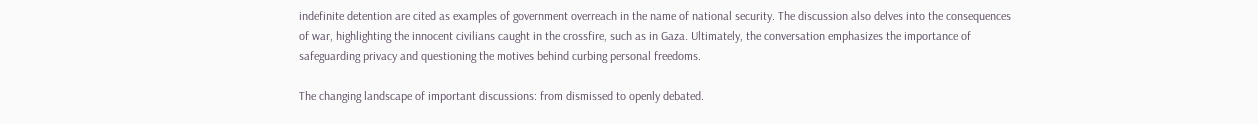indefinite detention are cited as examples of government overreach in the name of national security. The discussion also delves into the consequences of war, highlighting the innocent civilians caught in the crossfire, such as in Gaza. Ultimately, the conversation emphasizes the importance of safeguarding privacy and questioning the motives behind curbing personal freedoms.

The changing landscape of important discussions: from dismissed to openly debated.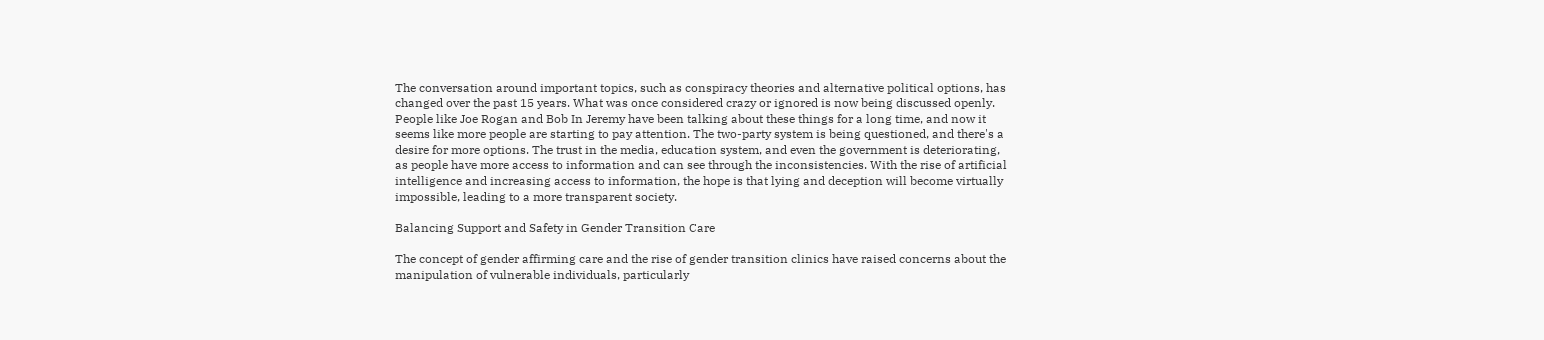The conversation around important topics, such as conspiracy theories and alternative political options, has changed over the past 15 years. What was once considered crazy or ignored is now being discussed openly. People like Joe Rogan and Bob In Jeremy have been talking about these things for a long time, and now it seems like more people are starting to pay attention. The two-party system is being questioned, and there's a desire for more options. The trust in the media, education system, and even the government is deteriorating, as people have more access to information and can see through the inconsistencies. With the rise of artificial intelligence and increasing access to information, the hope is that lying and deception will become virtually impossible, leading to a more transparent society.

Balancing Support and Safety in Gender Transition Care

The concept of gender affirming care and the rise of gender transition clinics have raised concerns about the manipulation of vulnerable individuals, particularly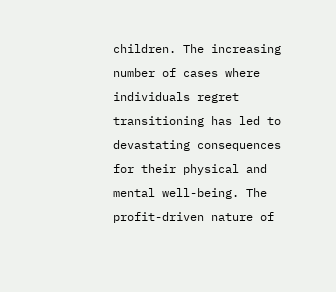children. The increasing number of cases where individuals regret transitioning has led to devastating consequences for their physical and mental well-being. The profit-driven nature of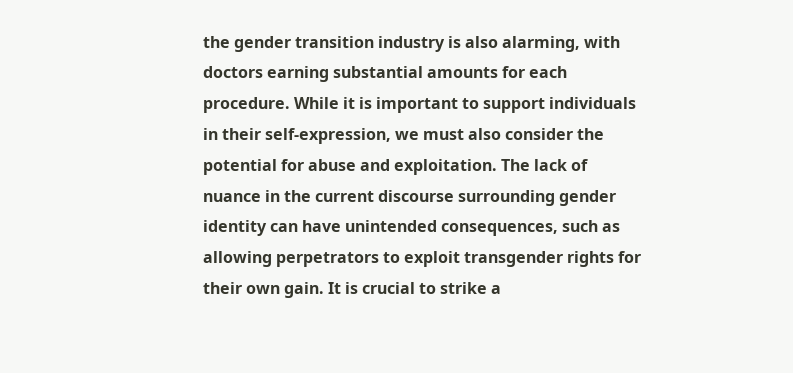the gender transition industry is also alarming, with doctors earning substantial amounts for each procedure. While it is important to support individuals in their self-expression, we must also consider the potential for abuse and exploitation. The lack of nuance in the current discourse surrounding gender identity can have unintended consequences, such as allowing perpetrators to exploit transgender rights for their own gain. It is crucial to strike a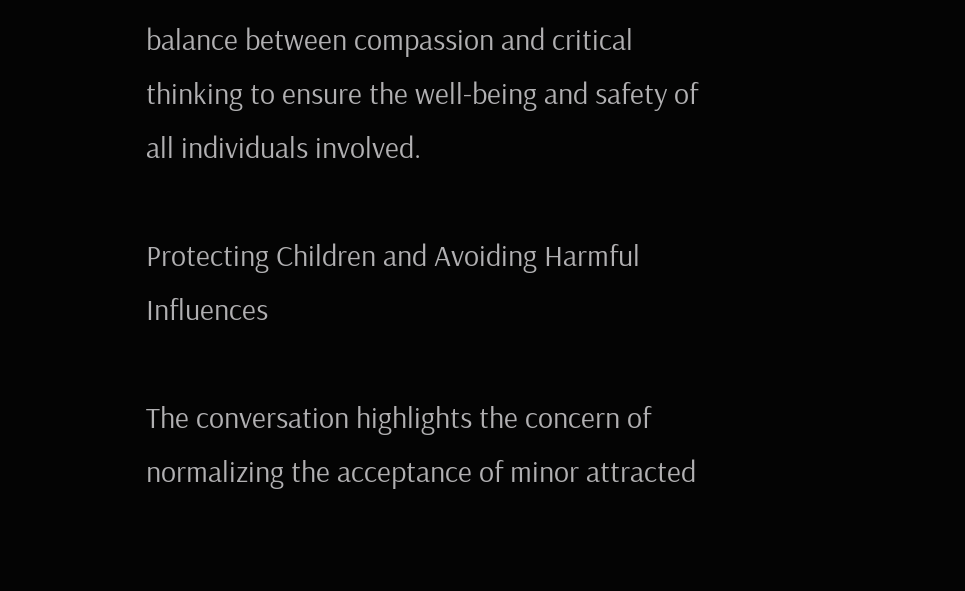balance between compassion and critical thinking to ensure the well-being and safety of all individuals involved.

Protecting Children and Avoiding Harmful Influences

The conversation highlights the concern of normalizing the acceptance of minor attracted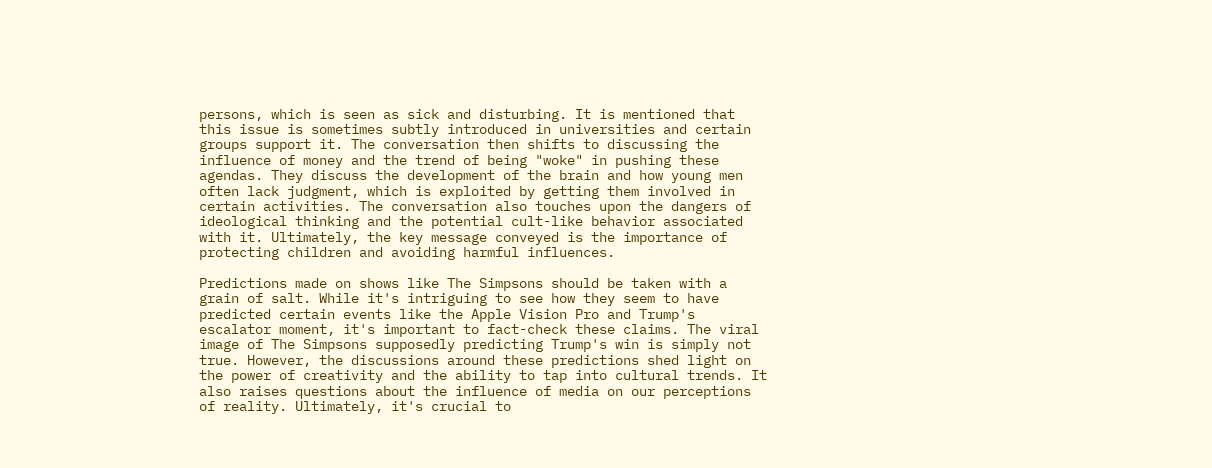persons, which is seen as sick and disturbing. It is mentioned that this issue is sometimes subtly introduced in universities and certain groups support it. The conversation then shifts to discussing the influence of money and the trend of being "woke" in pushing these agendas. They discuss the development of the brain and how young men often lack judgment, which is exploited by getting them involved in certain activities. The conversation also touches upon the dangers of ideological thinking and the potential cult-like behavior associated with it. Ultimately, the key message conveyed is the importance of protecting children and avoiding harmful influences.

Predictions made on shows like The Simpsons should be taken with a grain of salt. While it's intriguing to see how they seem to have predicted certain events like the Apple Vision Pro and Trump's escalator moment, it's important to fact-check these claims. The viral image of The Simpsons supposedly predicting Trump's win is simply not true. However, the discussions around these predictions shed light on the power of creativity and the ability to tap into cultural trends. It also raises questions about the influence of media on our perceptions of reality. Ultimately, it's crucial to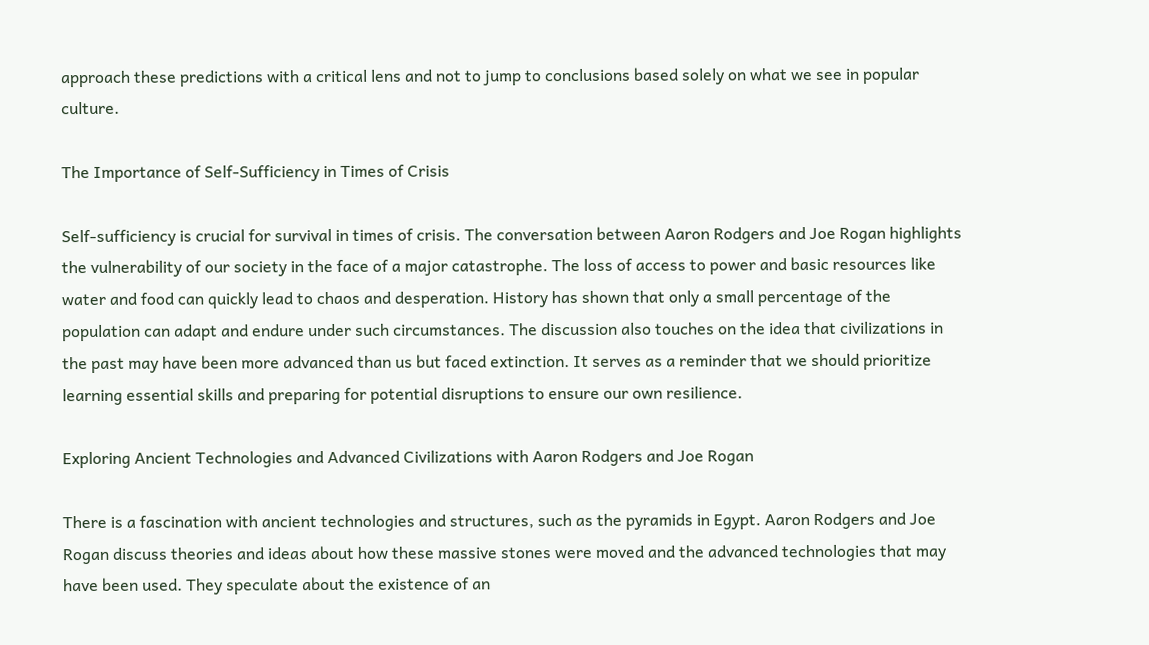approach these predictions with a critical lens and not to jump to conclusions based solely on what we see in popular culture.

The Importance of Self-Sufficiency in Times of Crisis

Self-sufficiency is crucial for survival in times of crisis. The conversation between Aaron Rodgers and Joe Rogan highlights the vulnerability of our society in the face of a major catastrophe. The loss of access to power and basic resources like water and food can quickly lead to chaos and desperation. History has shown that only a small percentage of the population can adapt and endure under such circumstances. The discussion also touches on the idea that civilizations in the past may have been more advanced than us but faced extinction. It serves as a reminder that we should prioritize learning essential skills and preparing for potential disruptions to ensure our own resilience.

Exploring Ancient Technologies and Advanced Civilizations with Aaron Rodgers and Joe Rogan

There is a fascination with ancient technologies and structures, such as the pyramids in Egypt. Aaron Rodgers and Joe Rogan discuss theories and ideas about how these massive stones were moved and the advanced technologies that may have been used. They speculate about the existence of an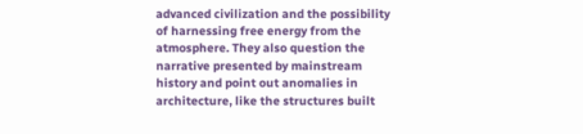advanced civilization and the possibility of harnessing free energy from the atmosphere. They also question the narrative presented by mainstream history and point out anomalies in architecture, like the structures built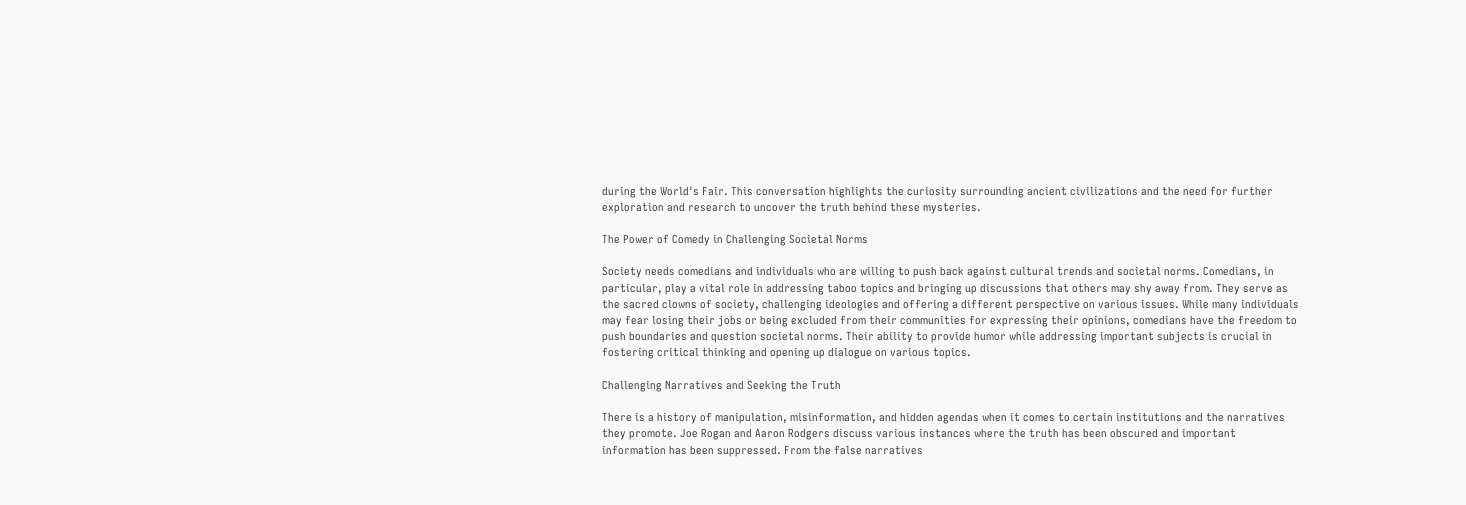during the World's Fair. This conversation highlights the curiosity surrounding ancient civilizations and the need for further exploration and research to uncover the truth behind these mysteries.

The Power of Comedy in Challenging Societal Norms

Society needs comedians and individuals who are willing to push back against cultural trends and societal norms. Comedians, in particular, play a vital role in addressing taboo topics and bringing up discussions that others may shy away from. They serve as the sacred clowns of society, challenging ideologies and offering a different perspective on various issues. While many individuals may fear losing their jobs or being excluded from their communities for expressing their opinions, comedians have the freedom to push boundaries and question societal norms. Their ability to provide humor while addressing important subjects is crucial in fostering critical thinking and opening up dialogue on various topics.

Challenging Narratives and Seeking the Truth

There is a history of manipulation, misinformation, and hidden agendas when it comes to certain institutions and the narratives they promote. Joe Rogan and Aaron Rodgers discuss various instances where the truth has been obscured and important information has been suppressed. From the false narratives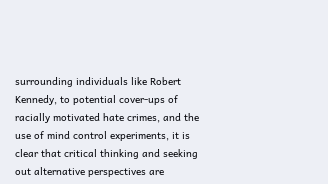surrounding individuals like Robert Kennedy, to potential cover-ups of racially motivated hate crimes, and the use of mind control experiments, it is clear that critical thinking and seeking out alternative perspectives are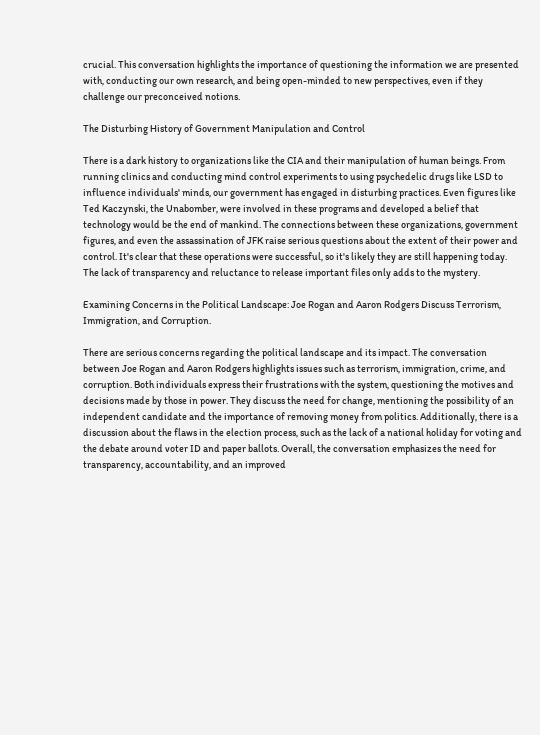crucial. This conversation highlights the importance of questioning the information we are presented with, conducting our own research, and being open-minded to new perspectives, even if they challenge our preconceived notions.

The Disturbing History of Government Manipulation and Control

There is a dark history to organizations like the CIA and their manipulation of human beings. From running clinics and conducting mind control experiments to using psychedelic drugs like LSD to influence individuals' minds, our government has engaged in disturbing practices. Even figures like Ted Kaczynski, the Unabomber, were involved in these programs and developed a belief that technology would be the end of mankind. The connections between these organizations, government figures, and even the assassination of JFK raise serious questions about the extent of their power and control. It's clear that these operations were successful, so it's likely they are still happening today. The lack of transparency and reluctance to release important files only adds to the mystery.

Examining Concerns in the Political Landscape: Joe Rogan and Aaron Rodgers Discuss Terrorism, Immigration, and Corruption.

There are serious concerns regarding the political landscape and its impact. The conversation between Joe Rogan and Aaron Rodgers highlights issues such as terrorism, immigration, crime, and corruption. Both individuals express their frustrations with the system, questioning the motives and decisions made by those in power. They discuss the need for change, mentioning the possibility of an independent candidate and the importance of removing money from politics. Additionally, there is a discussion about the flaws in the election process, such as the lack of a national holiday for voting and the debate around voter ID and paper ballots. Overall, the conversation emphasizes the need for transparency, accountability, and an improved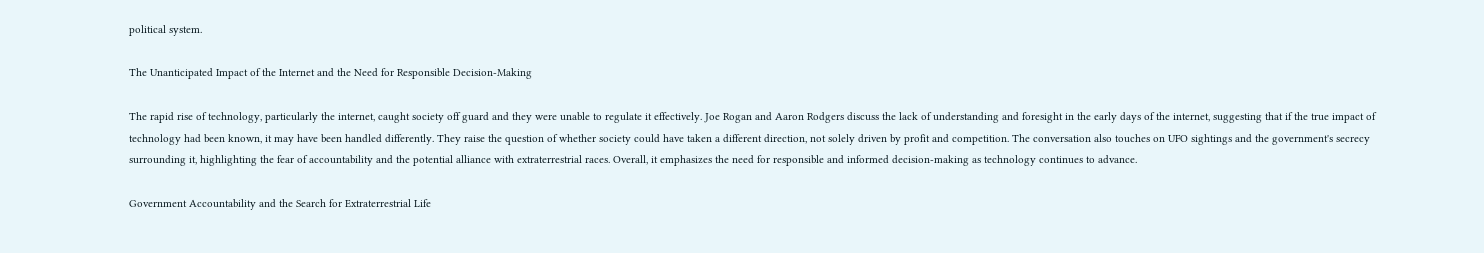political system.

The Unanticipated Impact of the Internet and the Need for Responsible Decision-Making

The rapid rise of technology, particularly the internet, caught society off guard and they were unable to regulate it effectively. Joe Rogan and Aaron Rodgers discuss the lack of understanding and foresight in the early days of the internet, suggesting that if the true impact of technology had been known, it may have been handled differently. They raise the question of whether society could have taken a different direction, not solely driven by profit and competition. The conversation also touches on UFO sightings and the government's secrecy surrounding it, highlighting the fear of accountability and the potential alliance with extraterrestrial races. Overall, it emphasizes the need for responsible and informed decision-making as technology continues to advance.

Government Accountability and the Search for Extraterrestrial Life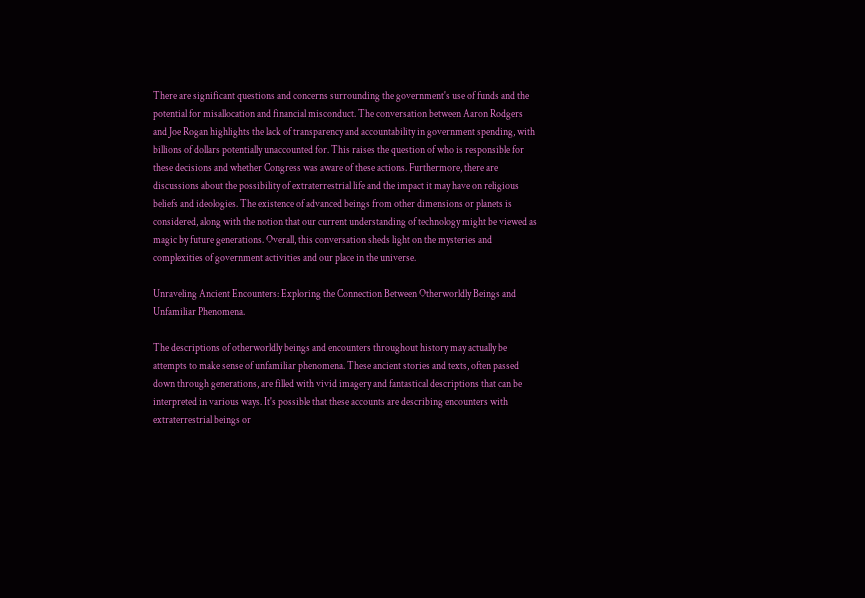There are significant questions and concerns surrounding the government's use of funds and the potential for misallocation and financial misconduct. The conversation between Aaron Rodgers and Joe Rogan highlights the lack of transparency and accountability in government spending, with billions of dollars potentially unaccounted for. This raises the question of who is responsible for these decisions and whether Congress was aware of these actions. Furthermore, there are discussions about the possibility of extraterrestrial life and the impact it may have on religious beliefs and ideologies. The existence of advanced beings from other dimensions or planets is considered, along with the notion that our current understanding of technology might be viewed as magic by future generations. Overall, this conversation sheds light on the mysteries and complexities of government activities and our place in the universe.

Unraveling Ancient Encounters: Exploring the Connection Between Otherworldly Beings and Unfamiliar Phenomena.

The descriptions of otherworldly beings and encounters throughout history may actually be attempts to make sense of unfamiliar phenomena. These ancient stories and texts, often passed down through generations, are filled with vivid imagery and fantastical descriptions that can be interpreted in various ways. It's possible that these accounts are describing encounters with extraterrestrial beings or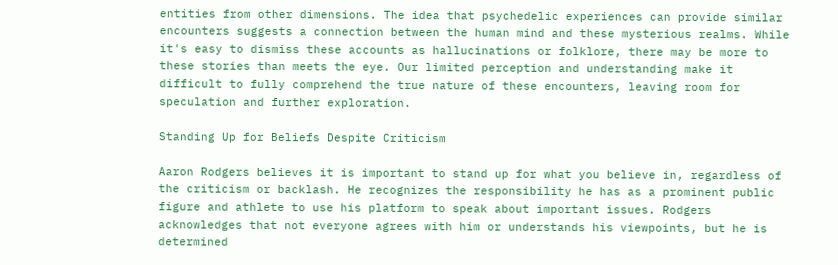entities from other dimensions. The idea that psychedelic experiences can provide similar encounters suggests a connection between the human mind and these mysterious realms. While it's easy to dismiss these accounts as hallucinations or folklore, there may be more to these stories than meets the eye. Our limited perception and understanding make it difficult to fully comprehend the true nature of these encounters, leaving room for speculation and further exploration.

Standing Up for Beliefs Despite Criticism

Aaron Rodgers believes it is important to stand up for what you believe in, regardless of the criticism or backlash. He recognizes the responsibility he has as a prominent public figure and athlete to use his platform to speak about important issues. Rodgers acknowledges that not everyone agrees with him or understands his viewpoints, but he is determined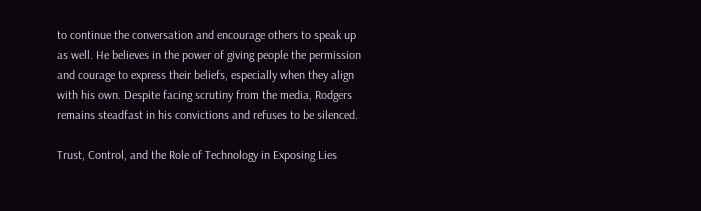to continue the conversation and encourage others to speak up as well. He believes in the power of giving people the permission and courage to express their beliefs, especially when they align with his own. Despite facing scrutiny from the media, Rodgers remains steadfast in his convictions and refuses to be silenced.

Trust, Control, and the Role of Technology in Exposing Lies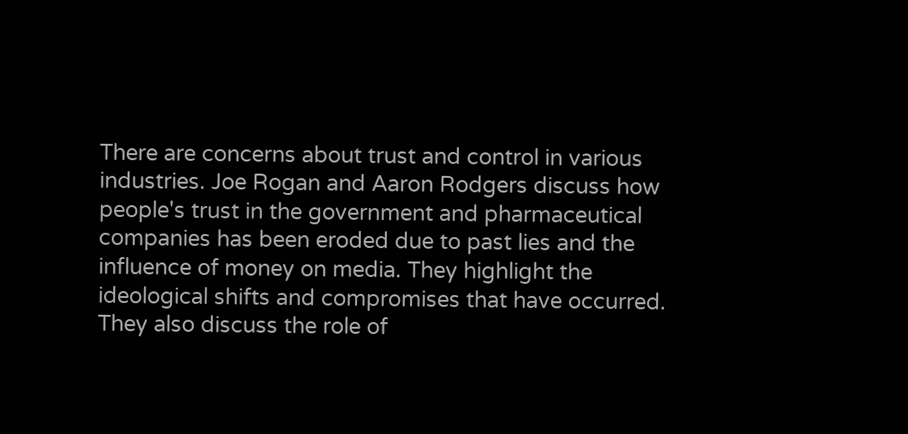There are concerns about trust and control in various industries. Joe Rogan and Aaron Rodgers discuss how people's trust in the government and pharmaceutical companies has been eroded due to past lies and the influence of money on media. They highlight the ideological shifts and compromises that have occurred. They also discuss the role of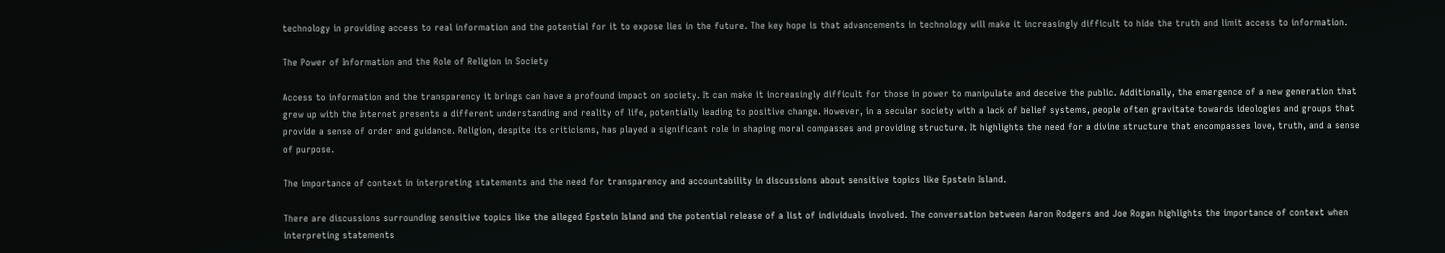technology in providing access to real information and the potential for it to expose lies in the future. The key hope is that advancements in technology will make it increasingly difficult to hide the truth and limit access to information.

The Power of Information and the Role of Religion in Society

Access to information and the transparency it brings can have a profound impact on society. It can make it increasingly difficult for those in power to manipulate and deceive the public. Additionally, the emergence of a new generation that grew up with the Internet presents a different understanding and reality of life, potentially leading to positive change. However, in a secular society with a lack of belief systems, people often gravitate towards ideologies and groups that provide a sense of order and guidance. Religion, despite its criticisms, has played a significant role in shaping moral compasses and providing structure. It highlights the need for a divine structure that encompasses love, truth, and a sense of purpose.

The importance of context in interpreting statements and the need for transparency and accountability in discussions about sensitive topics like Epstein Island.

There are discussions surrounding sensitive topics like the alleged Epstein Island and the potential release of a list of individuals involved. The conversation between Aaron Rodgers and Joe Rogan highlights the importance of context when interpreting statements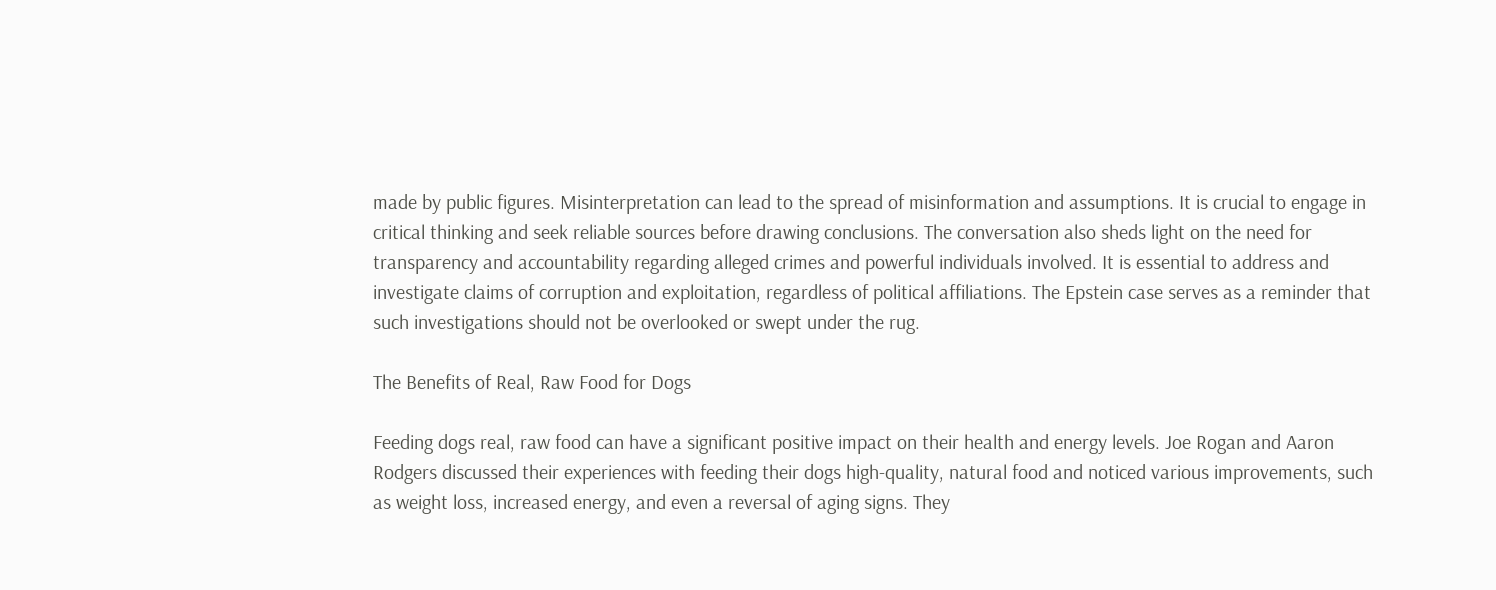made by public figures. Misinterpretation can lead to the spread of misinformation and assumptions. It is crucial to engage in critical thinking and seek reliable sources before drawing conclusions. The conversation also sheds light on the need for transparency and accountability regarding alleged crimes and powerful individuals involved. It is essential to address and investigate claims of corruption and exploitation, regardless of political affiliations. The Epstein case serves as a reminder that such investigations should not be overlooked or swept under the rug.

The Benefits of Real, Raw Food for Dogs

Feeding dogs real, raw food can have a significant positive impact on their health and energy levels. Joe Rogan and Aaron Rodgers discussed their experiences with feeding their dogs high-quality, natural food and noticed various improvements, such as weight loss, increased energy, and even a reversal of aging signs. They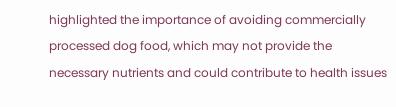highlighted the importance of avoiding commercially processed dog food, which may not provide the necessary nutrients and could contribute to health issues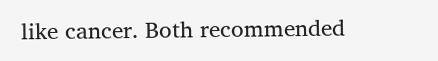like cancer. Both recommended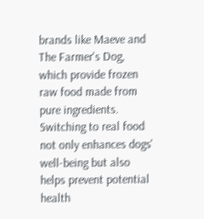brands like Maeve and The Farmer's Dog, which provide frozen raw food made from pure ingredients. Switching to real food not only enhances dogs' well-being but also helps prevent potential health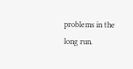problems in the long run.